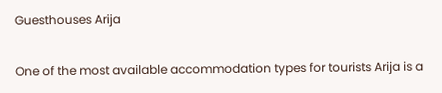Guesthouses Arija

One of the most available accommodation types for tourists Arija is a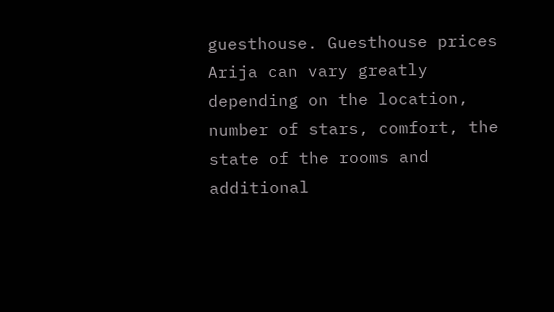guesthouse. Guesthouse prices Arija can vary greatly depending on the location, number of stars, comfort, the state of the rooms and additional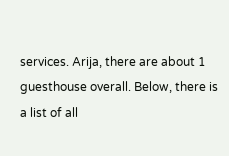services. Arija, there are about 1 guesthouse overall. Below, there is a list of all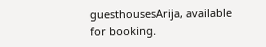guesthousesArija, available for booking.